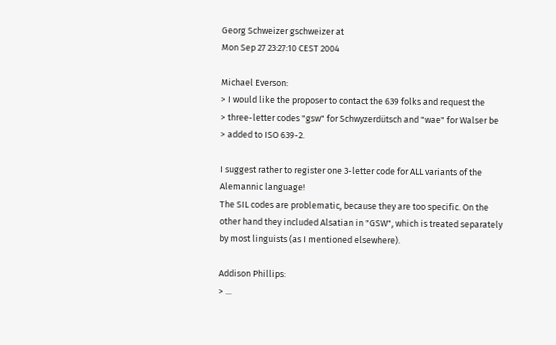Georg Schweizer gschweizer at
Mon Sep 27 23:27:10 CEST 2004

Michael Everson:
> I would like the proposer to contact the 639 folks and request the
> three-letter codes "gsw" for Schwyzerdütsch and "wae" for Walser be
> added to ISO 639-2.

I suggest rather to register one 3-letter code for ALL variants of the
Alemannic language!
The SIL codes are problematic, because they are too specific. On the
other hand they included Alsatian in "GSW", which is treated separately
by most linguists (as I mentioned elsewhere).

Addison Phillips:
> ...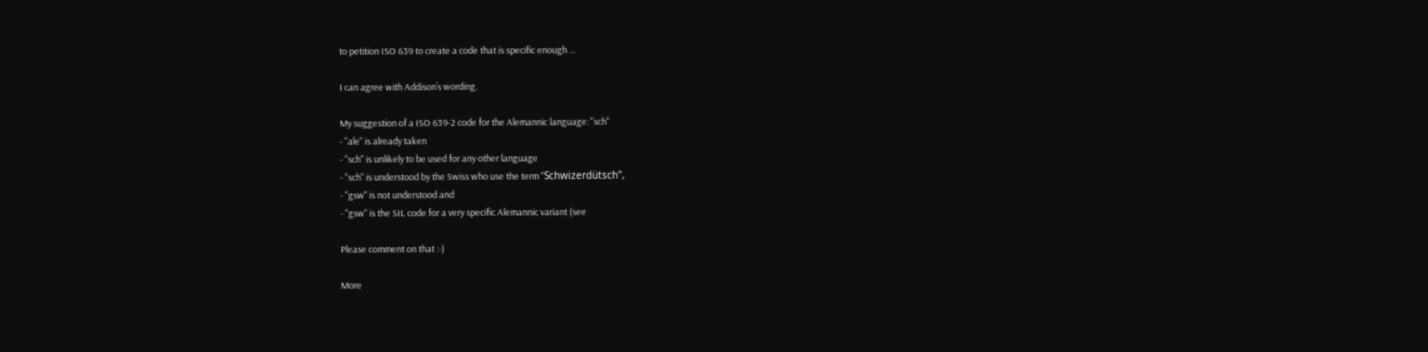to petition ISO 639 to create a code that is specific enough ...

I can agree with Addison’s wording.

My suggestion of a ISO 639-2 code for the Alemannic language: "sch"
- "ale" is already taken
- "sch" is unlikely to be used for any other language
- "sch" is understood by the Swiss who use the term "Schwizerdütsch",
- "gsw" is not understood and
- "gsw" is the SIL code for a very specific Alemannic variant (see

Please comment on that :-)

More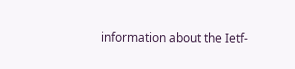information about the Ietf-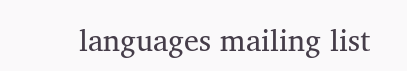languages mailing list